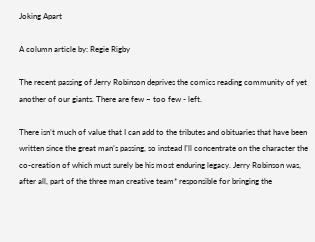Joking Apart

A column article by: Regie Rigby

The recent passing of Jerry Robinson deprives the comics reading community of yet another of our giants. There are few – too few - left.

There isn’t much of value that I can add to the tributes and obituaries that have been written since the great man’s passing, so instead I’ll concentrate on the character the co-creation of which must surely be his most enduring legacy. Jerry Robinson was, after all, part of the three man creative team* responsible for bringing the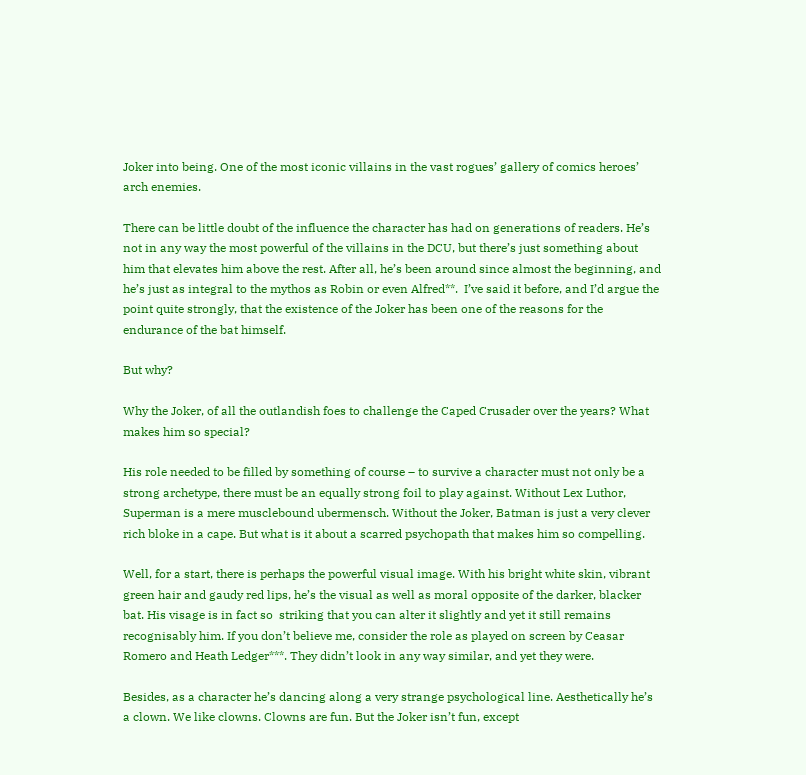Joker into being. One of the most iconic villains in the vast rogues’ gallery of comics heroes’ arch enemies.

There can be little doubt of the influence the character has had on generations of readers. He’s not in any way the most powerful of the villains in the DCU, but there’s just something about him that elevates him above the rest. After all, he’s been around since almost the beginning, and he’s just as integral to the mythos as Robin or even Alfred**.  I’ve said it before, and I’d argue the point quite strongly, that the existence of the Joker has been one of the reasons for the endurance of the bat himself.

But why?

Why the Joker, of all the outlandish foes to challenge the Caped Crusader over the years? What makes him so special?

His role needed to be filled by something of course – to survive a character must not only be a strong archetype, there must be an equally strong foil to play against. Without Lex Luthor, Superman is a mere musclebound ubermensch. Without the Joker, Batman is just a very clever rich bloke in a cape. But what is it about a scarred psychopath that makes him so compelling.

Well, for a start, there is perhaps the powerful visual image. With his bright white skin, vibrant green hair and gaudy red lips, he’s the visual as well as moral opposite of the darker, blacker bat. His visage is in fact so  striking that you can alter it slightly and yet it still remains recognisably him. If you don’t believe me, consider the role as played on screen by Ceasar Romero and Heath Ledger***. They didn’t look in any way similar, and yet they were.

Besides, as a character he’s dancing along a very strange psychological line. Aesthetically he’s a clown. We like clowns. Clowns are fun. But the Joker isn’t fun, except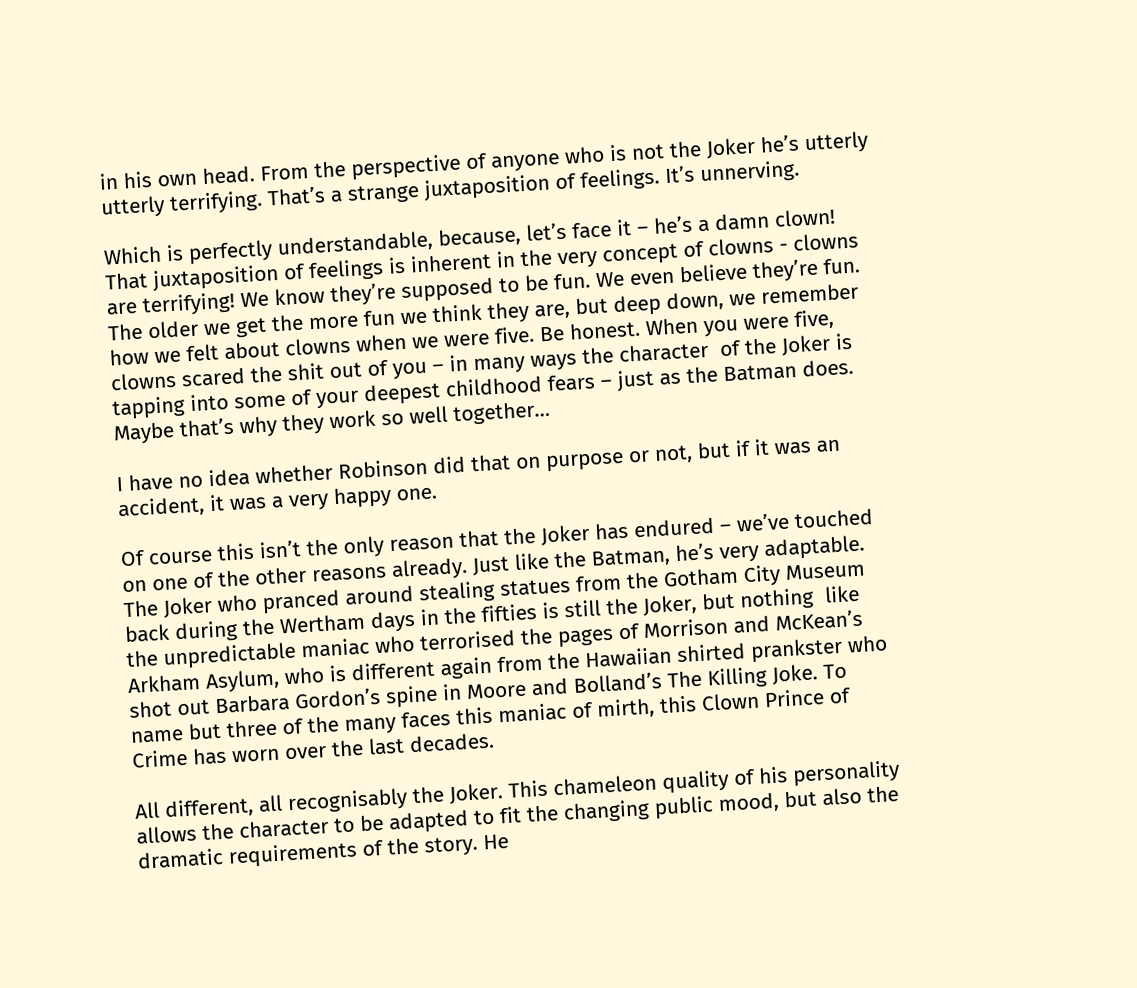in his own head. From the perspective of anyone who is not the Joker he’s utterly utterly terrifying. That’s a strange juxtaposition of feelings. It’s unnerving.

Which is perfectly understandable, because, let’s face it – he’s a damn clown! That juxtaposition of feelings is inherent in the very concept of clowns - clowns are terrifying! We know they’re supposed to be fun. We even believe they’re fun. The older we get the more fun we think they are, but deep down, we remember how we felt about clowns when we were five. Be honest. When you were five, clowns scared the shit out of you – in many ways the character  of the Joker is tapping into some of your deepest childhood fears – just as the Batman does. Maybe that’s why they work so well together…

I have no idea whether Robinson did that on purpose or not, but if it was an accident, it was a very happy one.

Of course this isn’t the only reason that the Joker has endured – we’ve touched on one of the other reasons already. Just like the Batman, he’s very adaptable. The Joker who pranced around stealing statues from the Gotham City Museum back during the Wertham days in the fifties is still the Joker, but nothing  like the unpredictable maniac who terrorised the pages of Morrison and McKean’s Arkham Asylum, who is different again from the Hawaiian shirted prankster who shot out Barbara Gordon’s spine in Moore and Bolland’s The Killing Joke. To name but three of the many faces this maniac of mirth, this Clown Prince of Crime has worn over the last decades.

All different, all recognisably the Joker. This chameleon quality of his personality allows the character to be adapted to fit the changing public mood, but also the dramatic requirements of the story. He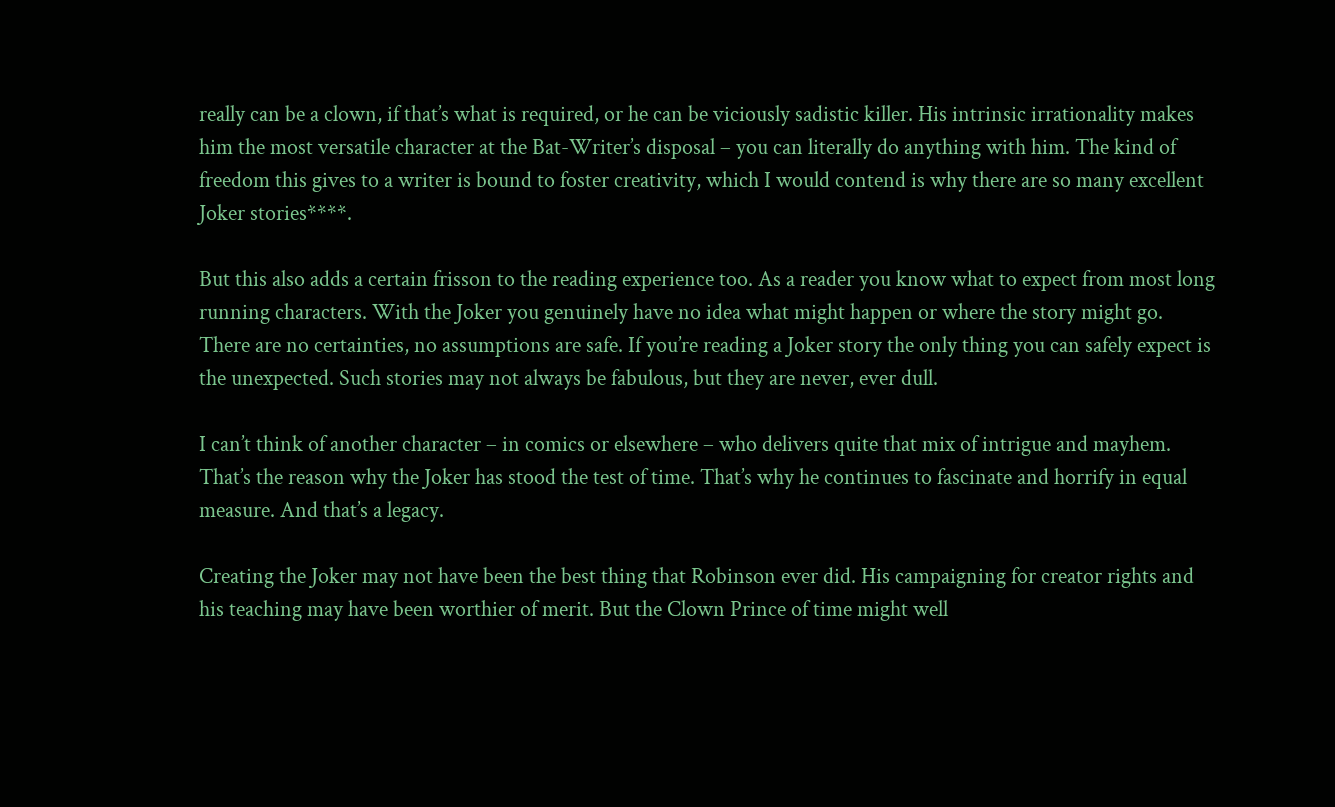really can be a clown, if that’s what is required, or he can be viciously sadistic killer. His intrinsic irrationality makes him the most versatile character at the Bat-Writer’s disposal – you can literally do anything with him. The kind of freedom this gives to a writer is bound to foster creativity, which I would contend is why there are so many excellent Joker stories****.

But this also adds a certain frisson to the reading experience too. As a reader you know what to expect from most long running characters. With the Joker you genuinely have no idea what might happen or where the story might go. There are no certainties, no assumptions are safe. If you’re reading a Joker story the only thing you can safely expect is the unexpected. Such stories may not always be fabulous, but they are never, ever dull.

I can’t think of another character – in comics or elsewhere – who delivers quite that mix of intrigue and mayhem. That’s the reason why the Joker has stood the test of time. That’s why he continues to fascinate and horrify in equal measure. And that’s a legacy.

Creating the Joker may not have been the best thing that Robinson ever did. His campaigning for creator rights and his teaching may have been worthier of merit. But the Clown Prince of time might well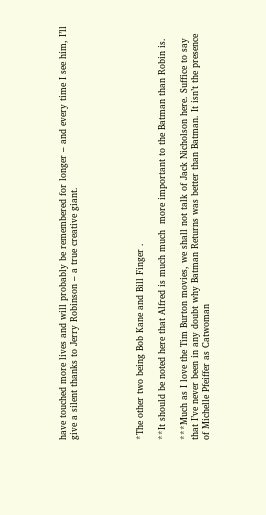have touched more lives and will probably be remembered for longer – and every time I see him, I’ll give a silent thanks to Jerry Robinson – a true creative giant.





*The other two being Bob Kane and Bill Finger .

**It should be noted here that Alfred is much much  more important to the Batman than Robin is.

***Much as I love the Tim Burton movies, we shall not talk of Jack Nicholson here. Suffice to say that I’ve never been in any doubt why Batman Returns was better than Batman. It isn’t the presence of Michelle Pfeiffer as Catwoman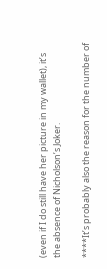(even if I do still have her picture in my wallet), it’s the absence of Nicholson’s Joker.

****It’s probably also the reason for the number of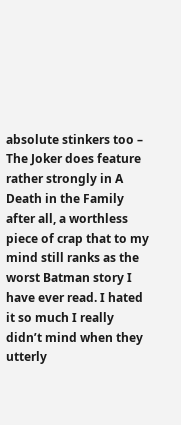absolute stinkers too – The Joker does feature rather strongly in A Death in the Family after all, a worthless piece of crap that to my mind still ranks as the worst Batman story I have ever read. I hated it so much I really didn’t mind when they utterly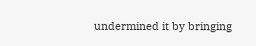undermined it by bringing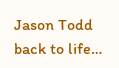Jason Todd back to life…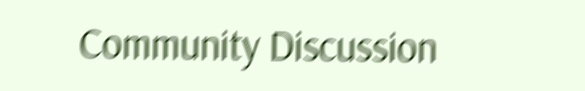Community Discussion